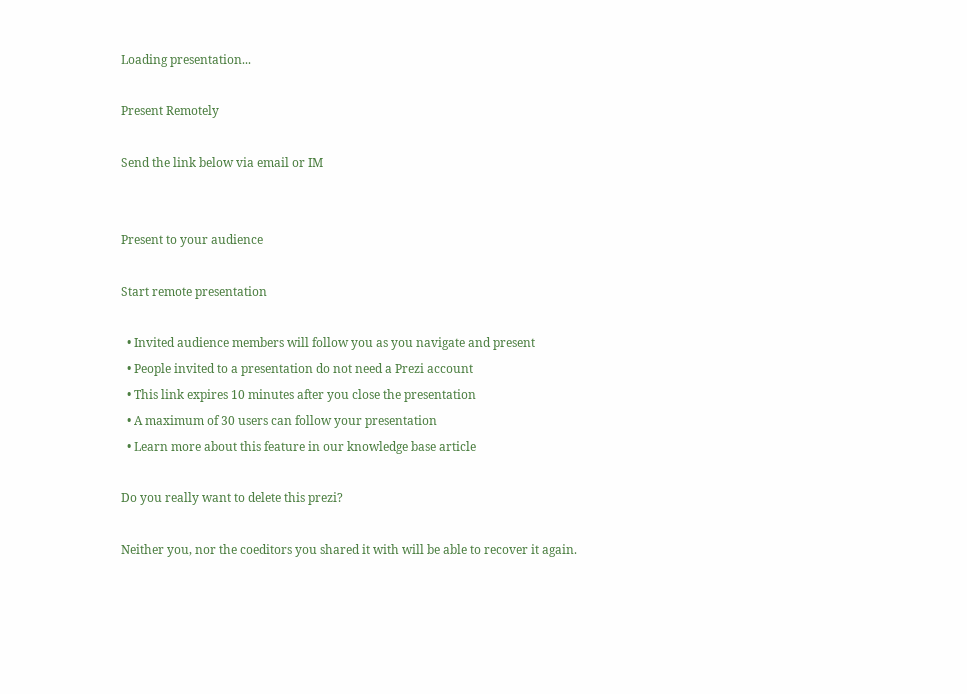Loading presentation...

Present Remotely

Send the link below via email or IM


Present to your audience

Start remote presentation

  • Invited audience members will follow you as you navigate and present
  • People invited to a presentation do not need a Prezi account
  • This link expires 10 minutes after you close the presentation
  • A maximum of 30 users can follow your presentation
  • Learn more about this feature in our knowledge base article

Do you really want to delete this prezi?

Neither you, nor the coeditors you shared it with will be able to recover it again.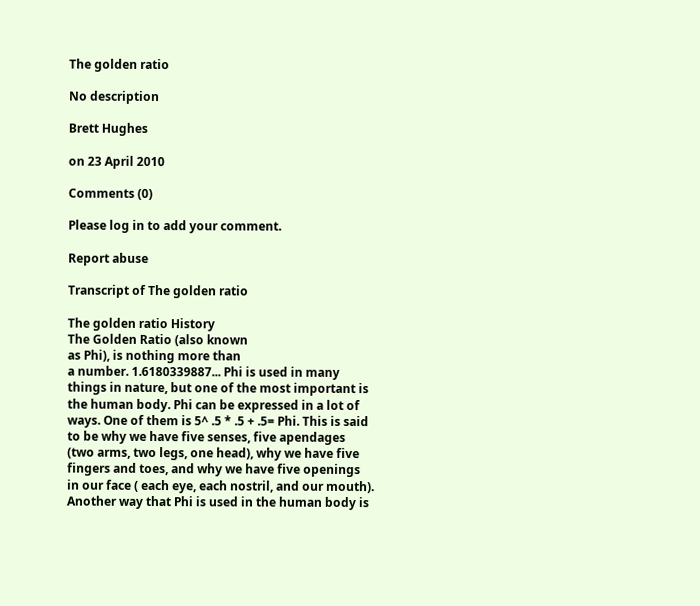The golden ratio

No description

Brett Hughes

on 23 April 2010

Comments (0)

Please log in to add your comment.

Report abuse

Transcript of The golden ratio

The golden ratio History
The Golden Ratio (also known
as Phi), is nothing more than
a number. 1.6180339887... Phi is used in many things in nature, but one of the most important is the human body. Phi can be expressed in a lot of ways. One of them is 5^ .5 * .5 + .5= Phi. This is said to be why we have five senses, five apendages (two arms, two legs, one head), why we have five fingers and toes, and why we have five openings in our face ( each eye, each nostril, and our mouth). Another way that Phi is used in the human body is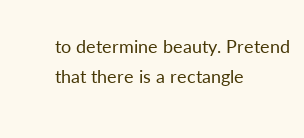to determine beauty. Pretend that there is a rectangle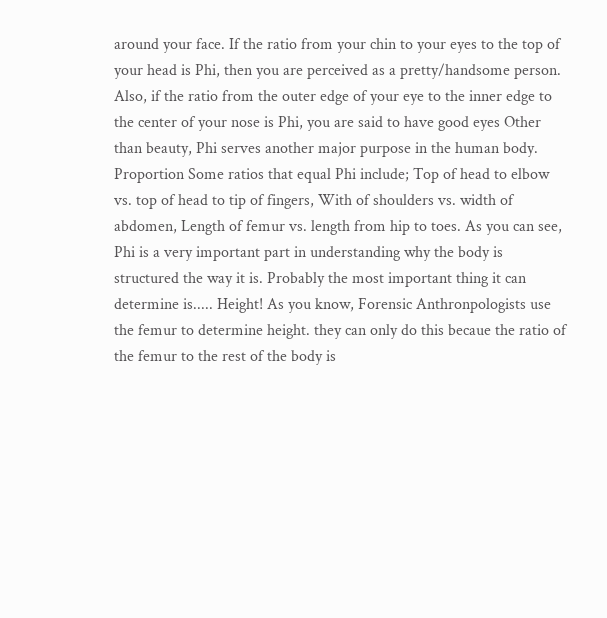around your face. If the ratio from your chin to your eyes to the top of your head is Phi, then you are perceived as a pretty/handsome person. Also, if the ratio from the outer edge of your eye to the inner edge to the center of your nose is Phi, you are said to have good eyes Other than beauty, Phi serves another major purpose in the human body. Proportion Some ratios that equal Phi include; Top of head to elbow vs. top of head to tip of fingers, With of shoulders vs. width of abdomen, Length of femur vs. length from hip to toes. As you can see, Phi is a very important part in understanding why the body is structured the way it is. Probably the most important thing it can determine is..... Height! As you know, Forensic Anthronpologists use the femur to determine height. they can only do this becaue the ratio of the femur to the rest of the body is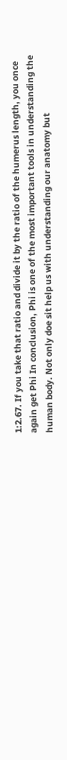1:2.67. If you take that ratio and divide it by the ratio of the humerus length, you once again get Phi In conclusion, Phi is one of the most important tools in understanding the human body. Not only doe sit help us with understanding our anatomy but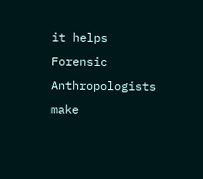it helps Forensic Anthropologists make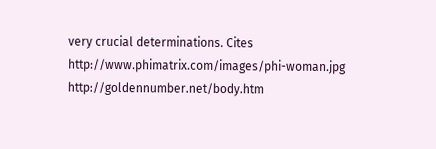very crucial determinations. Cites http://www.phimatrix.com/images/phi-woman.jpg
http://goldennumber.net/body.htm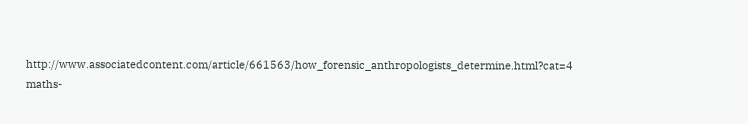http://www.associatedcontent.com/article/661563/how_forensic_anthropologists_determine.html?cat=4 maths-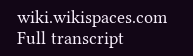wiki.wikispaces.com
Full transcript